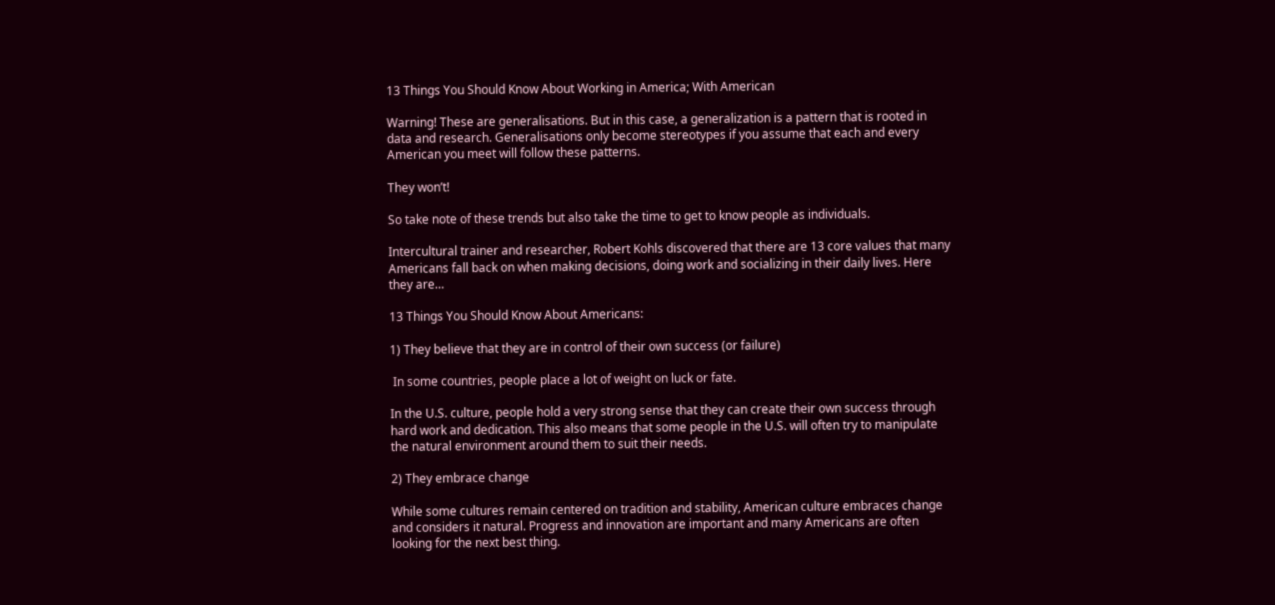13 Things You Should Know About Working in America; With American

Warning! These are generalisations. But in this case, a generalization is a pattern that is rooted in data and research. Generalisations only become stereotypes if you assume that each and every American you meet will follow these patterns.

They won’t!

So take note of these trends but also take the time to get to know people as individuals.

Intercultural trainer and researcher, Robert Kohls discovered that there are 13 core values that many Americans fall back on when making decisions, doing work and socializing in their daily lives. Here they are…

13 Things You Should Know About Americans:

1) They believe that they are in control of their own success (or failure)

 In some countries, people place a lot of weight on luck or fate.

In the U.S. culture, people hold a very strong sense that they can create their own success through hard work and dedication. This also means that some people in the U.S. will often try to manipulate the natural environment around them to suit their needs.

2) They embrace change

While some cultures remain centered on tradition and stability, American culture embraces change and considers it natural. Progress and innovation are important and many Americans are often looking for the next best thing.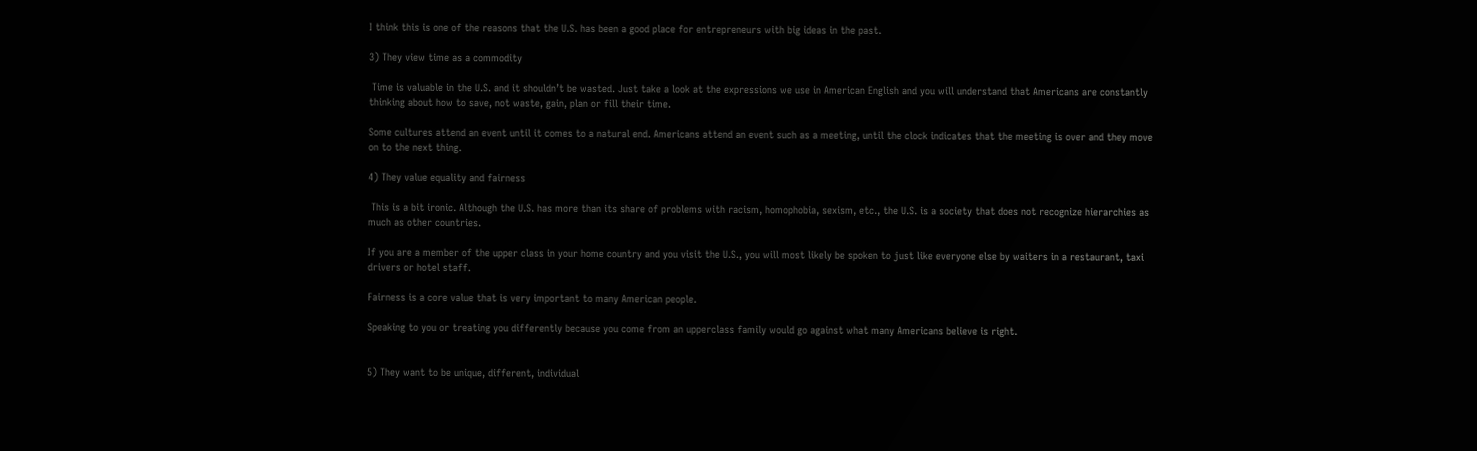I think this is one of the reasons that the U.S. has been a good place for entrepreneurs with big ideas in the past.

3) They view time as a commodity

 Time is valuable in the U.S. and it shouldn’t be wasted. Just take a look at the expressions we use in American English and you will understand that Americans are constantly thinking about how to save, not waste, gain, plan or fill their time.

Some cultures attend an event until it comes to a natural end. Americans attend an event such as a meeting, until the clock indicates that the meeting is over and they move on to the next thing.

4) They value equality and fairness

 This is a bit ironic. Although the U.S. has more than its share of problems with racism, homophobia, sexism, etc., the U.S. is a society that does not recognize hierarchies as much as other countries.

If you are a member of the upper class in your home country and you visit the U.S., you will most likely be spoken to just like everyone else by waiters in a restaurant, taxi drivers or hotel staff.

Fairness is a core value that is very important to many American people.

Speaking to you or treating you differently because you come from an upperclass family would go against what many Americans believe is right.


5) They want to be unique, different, individual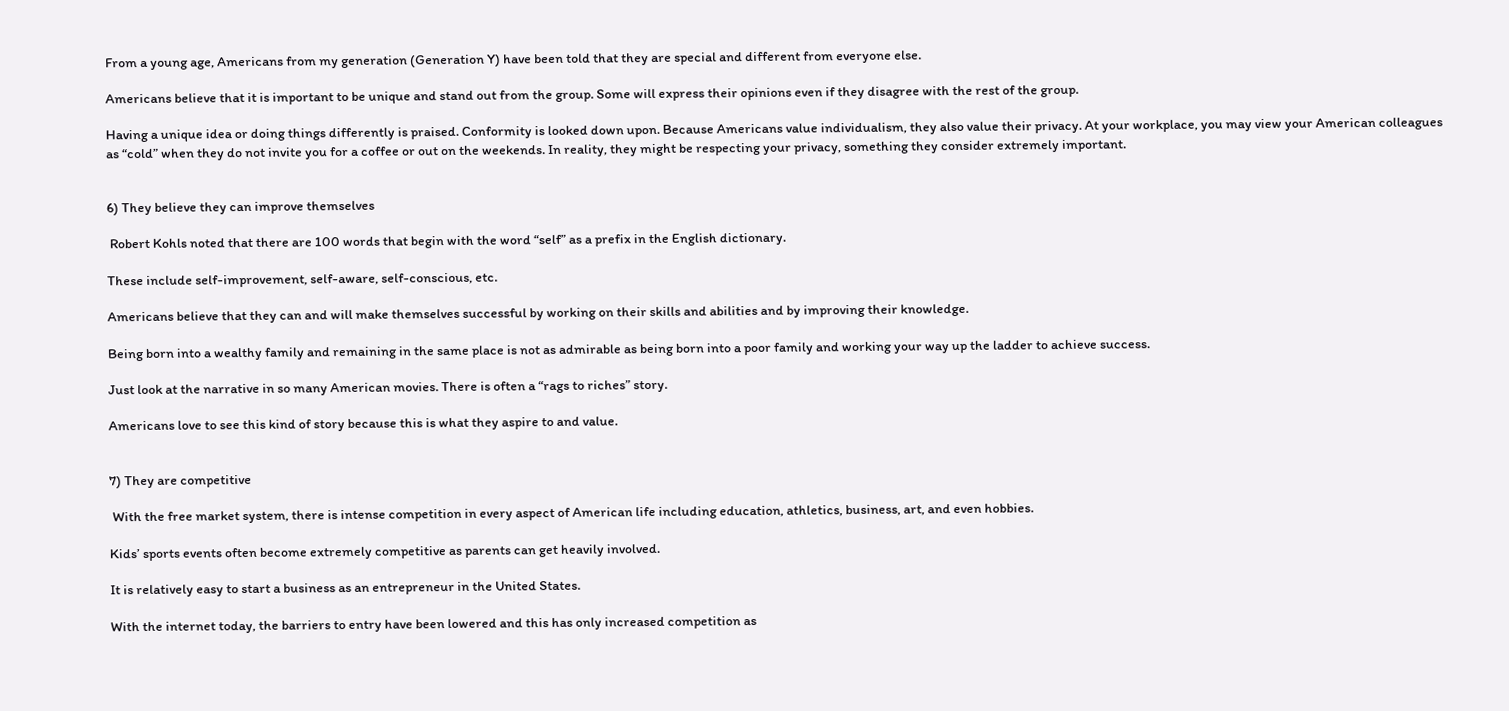From a young age, Americans from my generation (Generation Y) have been told that they are special and different from everyone else.

Americans believe that it is important to be unique and stand out from the group. Some will express their opinions even if they disagree with the rest of the group.

Having a unique idea or doing things differently is praised. Conformity is looked down upon. Because Americans value individualism, they also value their privacy. At your workplace, you may view your American colleagues as “cold” when they do not invite you for a coffee or out on the weekends. In reality, they might be respecting your privacy, something they consider extremely important.


6) They believe they can improve themselves

 Robert Kohls noted that there are 100 words that begin with the word “self” as a prefix in the English dictionary.

These include self-improvement, self-aware, self-conscious, etc.

Americans believe that they can and will make themselves successful by working on their skills and abilities and by improving their knowledge.

Being born into a wealthy family and remaining in the same place is not as admirable as being born into a poor family and working your way up the ladder to achieve success.

Just look at the narrative in so many American movies. There is often a “rags to riches” story.

Americans love to see this kind of story because this is what they aspire to and value.


7) They are competitive

 With the free market system, there is intense competition in every aspect of American life including education, athletics, business, art, and even hobbies.

Kids’ sports events often become extremely competitive as parents can get heavily involved.

It is relatively easy to start a business as an entrepreneur in the United States.

With the internet today, the barriers to entry have been lowered and this has only increased competition as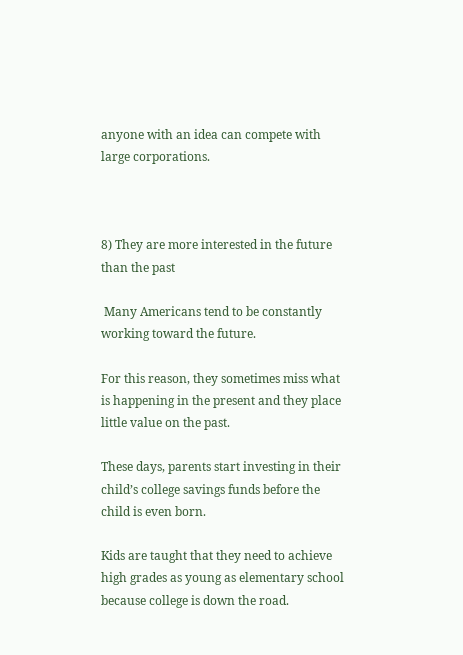anyone with an idea can compete with large corporations.



8) They are more interested in the future than the past

 Many Americans tend to be constantly working toward the future.

For this reason, they sometimes miss what is happening in the present and they place little value on the past.

These days, parents start investing in their child’s college savings funds before the child is even born.

Kids are taught that they need to achieve high grades as young as elementary school because college is down the road.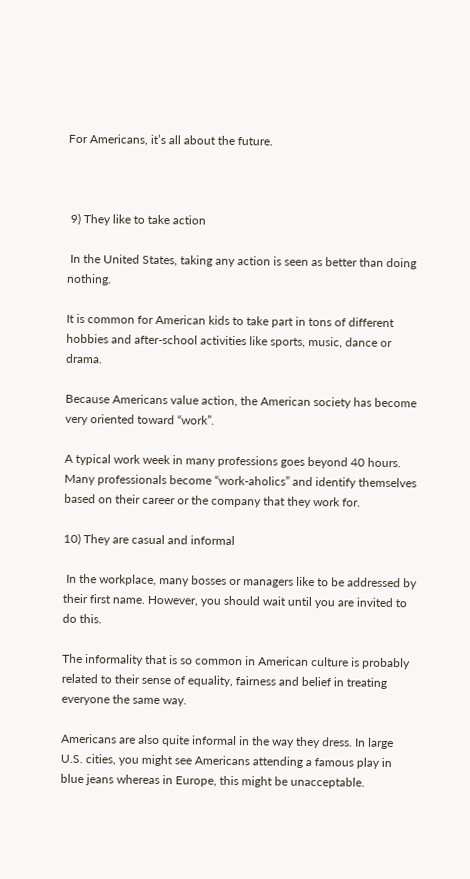For Americans, it’s all about the future.



 9) They like to take action

 In the United States, taking any action is seen as better than doing nothing.

It is common for American kids to take part in tons of different hobbies and after-school activities like sports, music, dance or drama.

Because Americans value action, the American society has become very oriented toward “work”.

A typical work week in many professions goes beyond 40 hours. Many professionals become “work-aholics” and identify themselves based on their career or the company that they work for.

10) They are casual and informal

 In the workplace, many bosses or managers like to be addressed by their first name. However, you should wait until you are invited to do this.

The informality that is so common in American culture is probably related to their sense of equality, fairness and belief in treating everyone the same way.

Americans are also quite informal in the way they dress. In large U.S. cities, you might see Americans attending a famous play in blue jeans whereas in Europe, this might be unacceptable.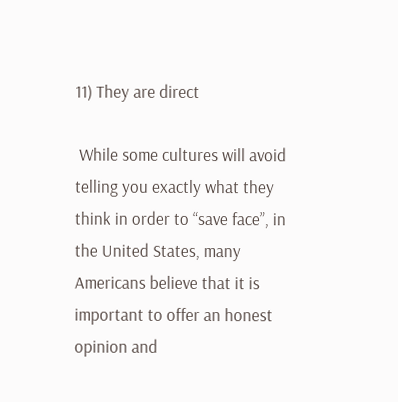11) They are direct

 While some cultures will avoid telling you exactly what they think in order to “save face”, in the United States, many Americans believe that it is important to offer an honest opinion and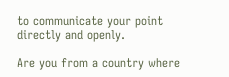to communicate your point directly and openly.

Are you from a country where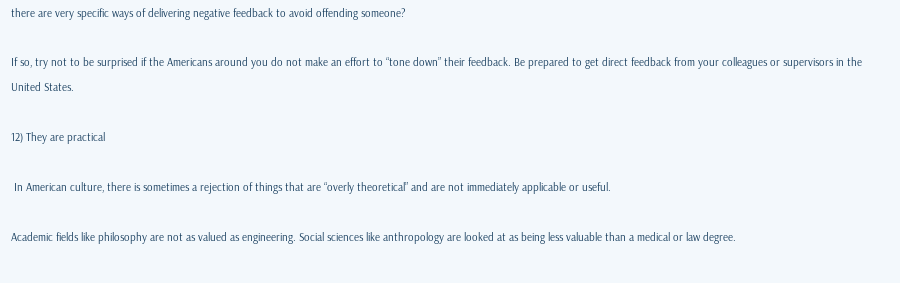there are very specific ways of delivering negative feedback to avoid offending someone?

If so, try not to be surprised if the Americans around you do not make an effort to “tone down” their feedback. Be prepared to get direct feedback from your colleagues or supervisors in the United States.

12) They are practical

 In American culture, there is sometimes a rejection of things that are “overly theoretical” and are not immediately applicable or useful.

Academic fields like philosophy are not as valued as engineering. Social sciences like anthropology are looked at as being less valuable than a medical or law degree.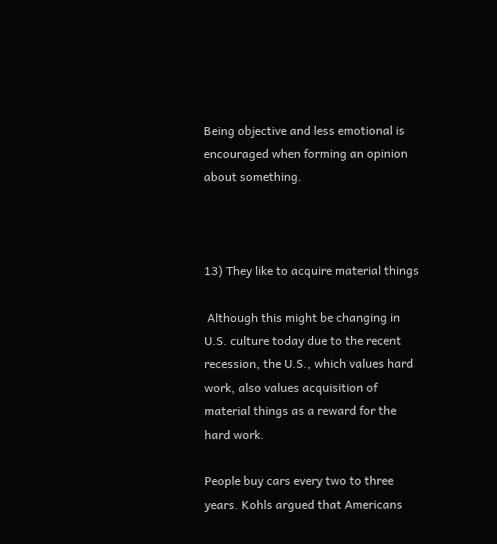Being objective and less emotional is encouraged when forming an opinion about something.



13) They like to acquire material things

 Although this might be changing in U.S. culture today due to the recent recession, the U.S., which values hard work, also values acquisition of material things as a reward for the hard work.

People buy cars every two to three years. Kohls argued that Americans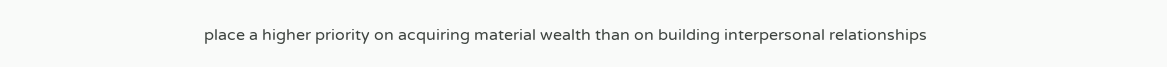place a higher priority on acquiring material wealth than on building interpersonal relationships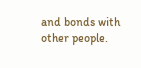and bonds with other people.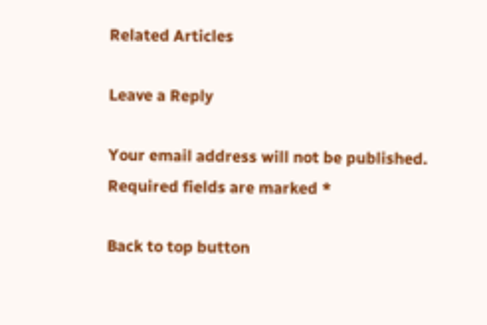Related Articles

Leave a Reply

Your email address will not be published. Required fields are marked *

Back to top button